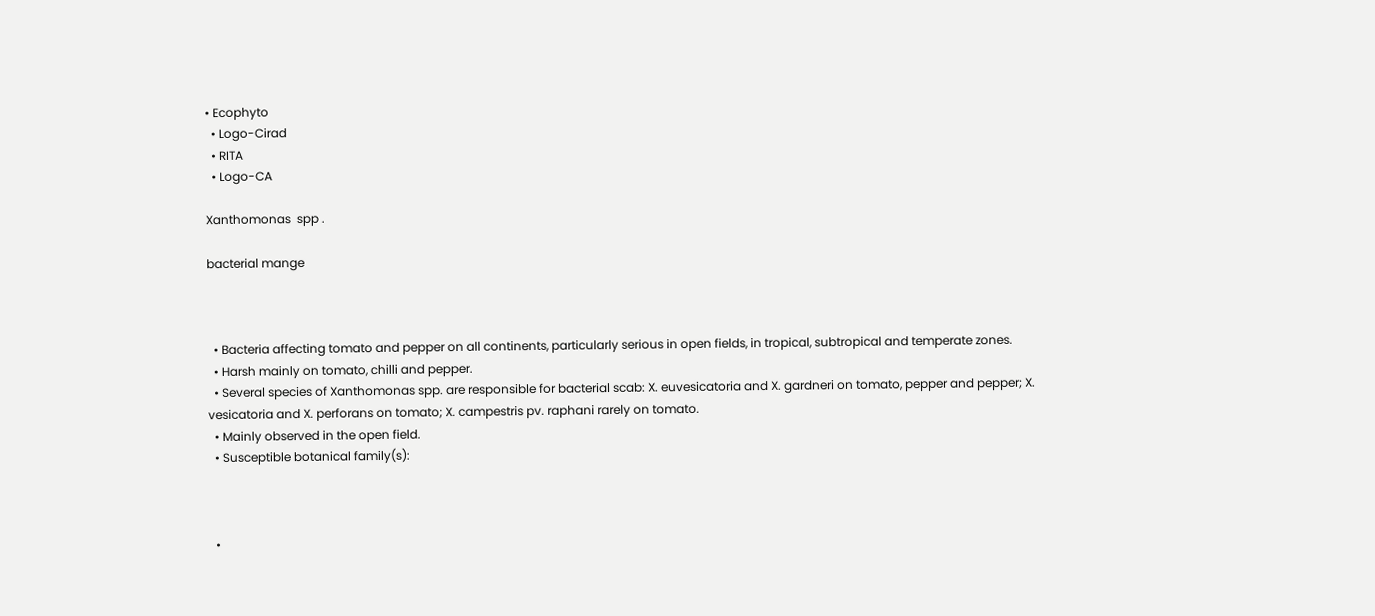• Ecophyto
  • Logo-Cirad
  • RITA
  • Logo-CA

Xanthomonas  spp .

bacterial mange



  • Bacteria affecting tomato and pepper on all continents, particularly serious in open fields, in tropical, subtropical and temperate zones.
  • Harsh mainly on tomato, chilli and pepper.
  • Several species of Xanthomonas spp. are responsible for bacterial scab: X. euvesicatoria and X. gardneri on tomato, pepper and pepper; X. vesicatoria and X. perforans on tomato; X. campestris pv. raphani rarely on tomato.
  • Mainly observed in the open field.
  • Susceptible botanical family(s):



  •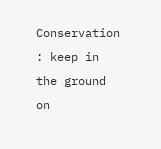Conservation : keep in the ground on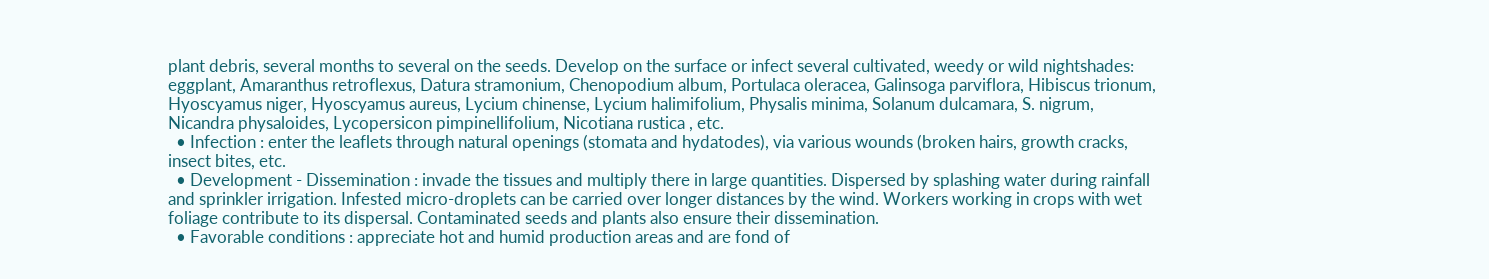plant debris, several months to several on the seeds. Develop on the surface or infect several cultivated, weedy or wild nightshades: eggplant, Amaranthus retroflexus, Datura stramonium, Chenopodium album, Portulaca oleracea, Galinsoga parviflora, Hibiscus trionum, Hyoscyamus niger, Hyoscyamus aureus, Lycium chinense, Lycium halimifolium, Physalis minima, Solanum dulcamara, S. nigrum, Nicandra physaloides, Lycopersicon pimpinellifolium, Nicotiana rustica , etc.
  • Infection : enter the leaflets through natural openings (stomata and hydatodes), via various wounds (broken hairs, growth cracks, insect bites, etc.
  • Development - Dissemination : invade the tissues and multiply there in large quantities. Dispersed by splashing water during rainfall and sprinkler irrigation. Infested micro-droplets can be carried over longer distances by the wind. Workers working in crops with wet foliage contribute to its dispersal. Contaminated seeds and plants also ensure their dissemination.
  • Favorable conditions : appreciate hot and humid production areas and are fond of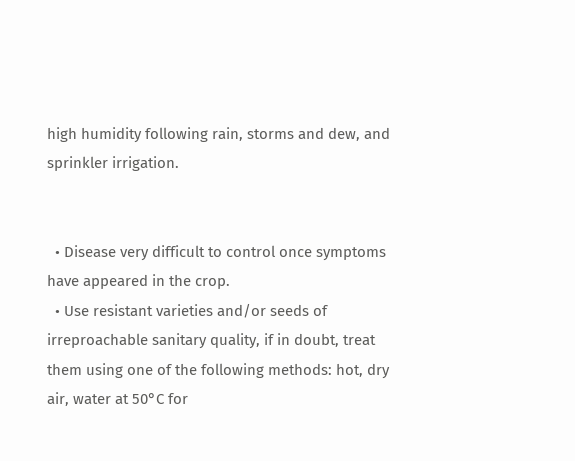high humidity following rain, storms and dew, and sprinkler irrigation.


  • Disease very difficult to control once symptoms have appeared in the crop.
  • Use resistant varieties and/or seeds of irreproachable sanitary quality, if in doubt, treat them using one of the following methods: hot, dry air, water at 50°C for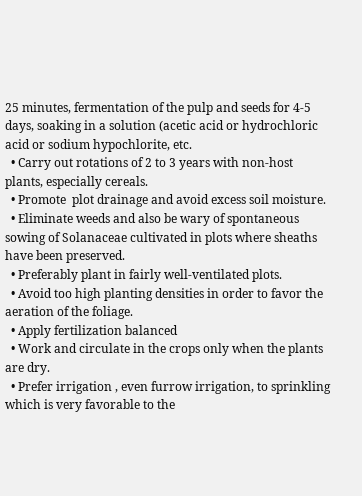25 minutes, fermentation of the pulp and seeds for 4-5 days, soaking in a solution (acetic acid or hydrochloric acid or sodium hypochlorite, etc.
  • Carry out rotations of 2 to 3 years with non-host plants, especially cereals.
  • Promote  plot drainage and avoid excess soil moisture.
  • Eliminate weeds and also be wary of spontaneous sowing of Solanaceae cultivated in plots where sheaths have been preserved.
  • Preferably plant in fairly well-ventilated plots.
  • Avoid too high planting densities in order to favor the aeration of the foliage.
  • Apply fertilization balanced
  • Work and circulate in the crops only when the plants are dry.
  • Prefer irrigation , even furrow irrigation, to sprinkling which is very favorable to the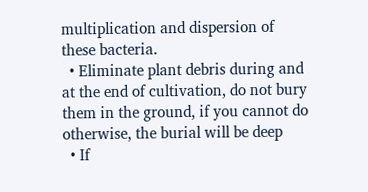multiplication and dispersion of these bacteria.
  • Eliminate plant debris during and at the end of cultivation, do not bury them in the ground, if you cannot do otherwise, the burial will be deep
  • If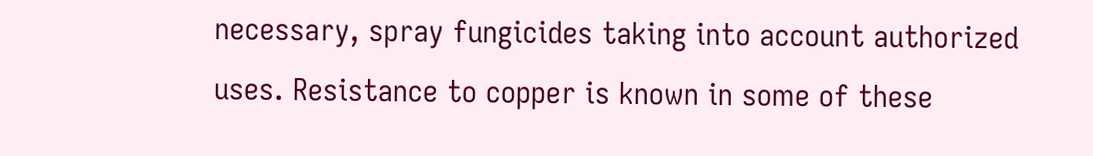necessary, spray fungicides taking into account authorized uses. Resistance to copper is known in some of these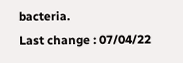bacteria.
Last change : 07/04/22